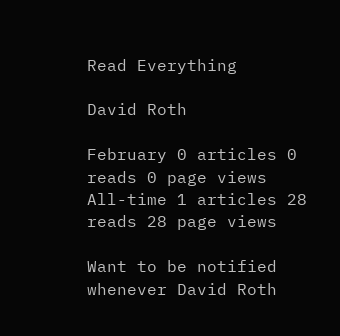Read Everything

David Roth

February 0 articles 0 reads 0 page views
All-time 1 articles 28 reads 28 page views

Want to be notified whenever David Roth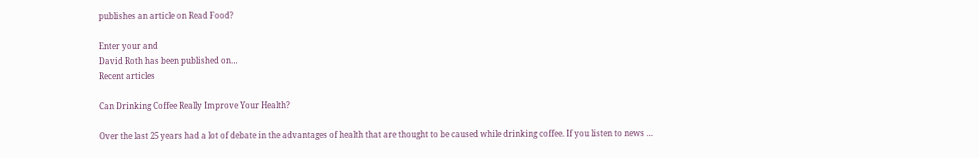publishes an article on Read Food?

Enter your and
David Roth has been published on…
Recent articles

Can Drinking Coffee Really Improve Your Health?

Over the last 25 years had a lot of debate in the advantages of health that are thought to be caused while drinking coffee. If you listen to news …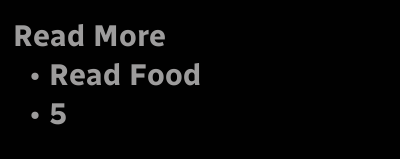Read More
  • Read Food
  • 5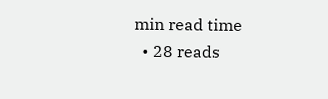min read time
  • 28 reads